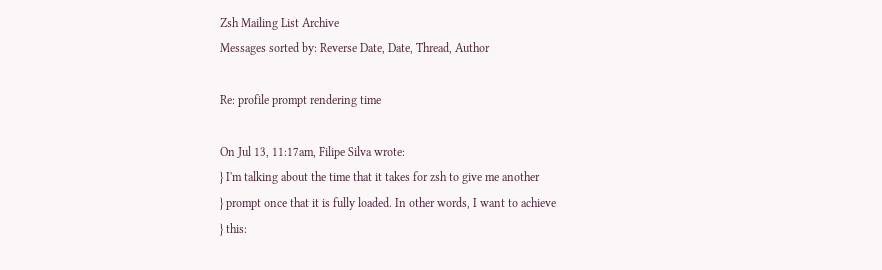Zsh Mailing List Archive
Messages sorted by: Reverse Date, Date, Thread, Author

Re: profile prompt rendering time

On Jul 13, 11:17am, Filipe Silva wrote:
} I'm talking about the time that it takes for zsh to give me another
} prompt once that it is fully loaded. In other words, I want to achieve
} this: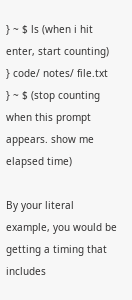} ~ $ ls (when i hit enter, start counting)
} code/ notes/ file.txt
} ~ $ (stop counting when this prompt appears. show me elapsed time)

By your literal example, you would be getting a timing that includes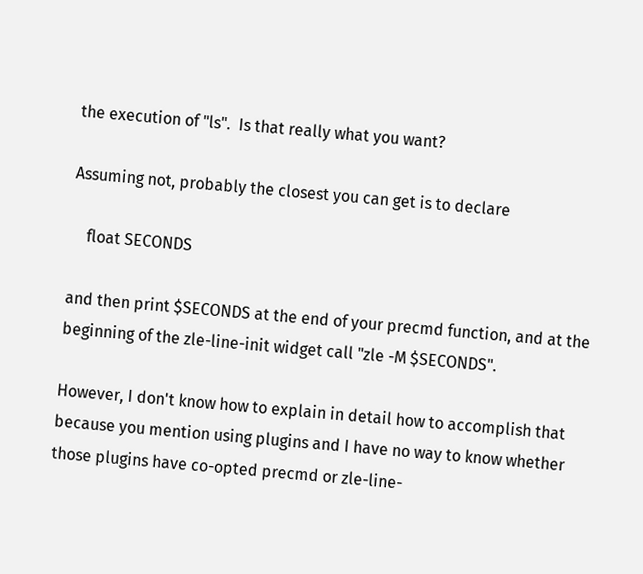the execution of "ls".  Is that really what you want?

Assuming not, probably the closest you can get is to declare

    float SECONDS

and then print $SECONDS at the end of your precmd function, and at the
beginning of the zle-line-init widget call "zle -M $SECONDS".

However, I don't know how to explain in detail how to accomplish that
because you mention using plugins and I have no way to know whether
those plugins have co-opted precmd or zle-line-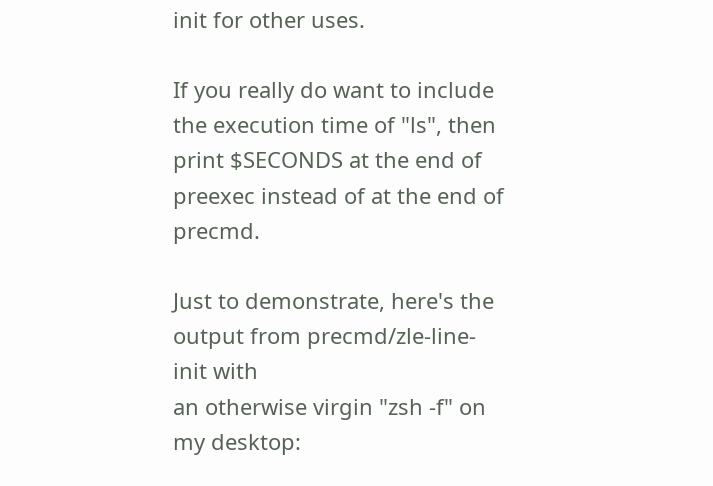init for other uses.

If you really do want to include the execution time of "ls", then
print $SECONDS at the end of preexec instead of at the end of precmd.

Just to demonstrate, here's the output from precmd/zle-line-init with
an otherwise virgin "zsh -f" on my desktop: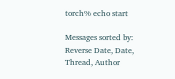torch% echo start

Messages sorted by: Reverse Date, Date, Thread, Author